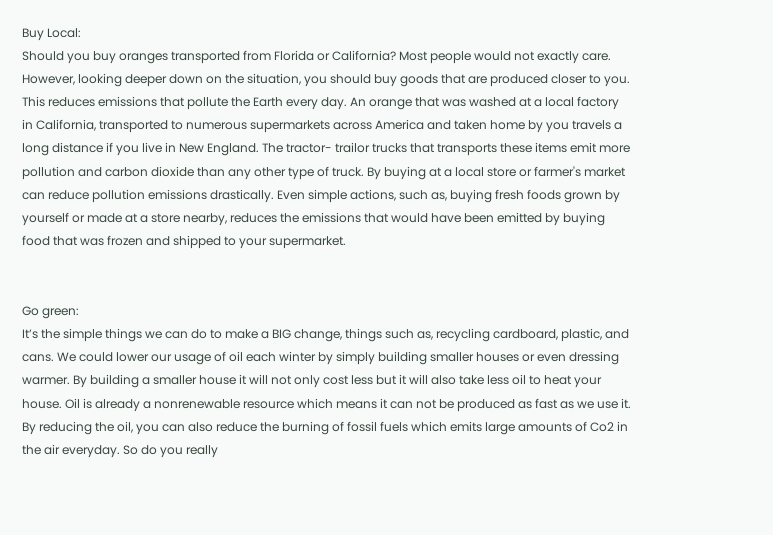Buy Local:
Should you buy oranges transported from Florida or California? Most people would not exactly care. However, looking deeper down on the situation, you should buy goods that are produced closer to you. This reduces emissions that pollute the Earth every day. An orange that was washed at a local factory in California, transported to numerous supermarkets across America and taken home by you travels a long distance if you live in New England. The tractor- trailor trucks that transports these items emit more pollution and carbon dioxide than any other type of truck. By buying at a local store or farmer's market can reduce pollution emissions drastically. Even simple actions, such as, buying fresh foods grown by yourself or made at a store nearby, reduces the emissions that would have been emitted by buying food that was frozen and shipped to your supermarket.


Go green:
It’s the simple things we can do to make a BIG change, things such as, recycling cardboard, plastic, and cans. We could lower our usage of oil each winter by simply building smaller houses or even dressing warmer. By building a smaller house it will not only cost less but it will also take less oil to heat your house. Oil is already a nonrenewable resource which means it can not be produced as fast as we use it. By reducing the oil, you can also reduce the burning of fossil fuels which emits large amounts of Co2 in the air everyday. So do you really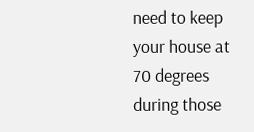need to keep your house at 70 degrees during those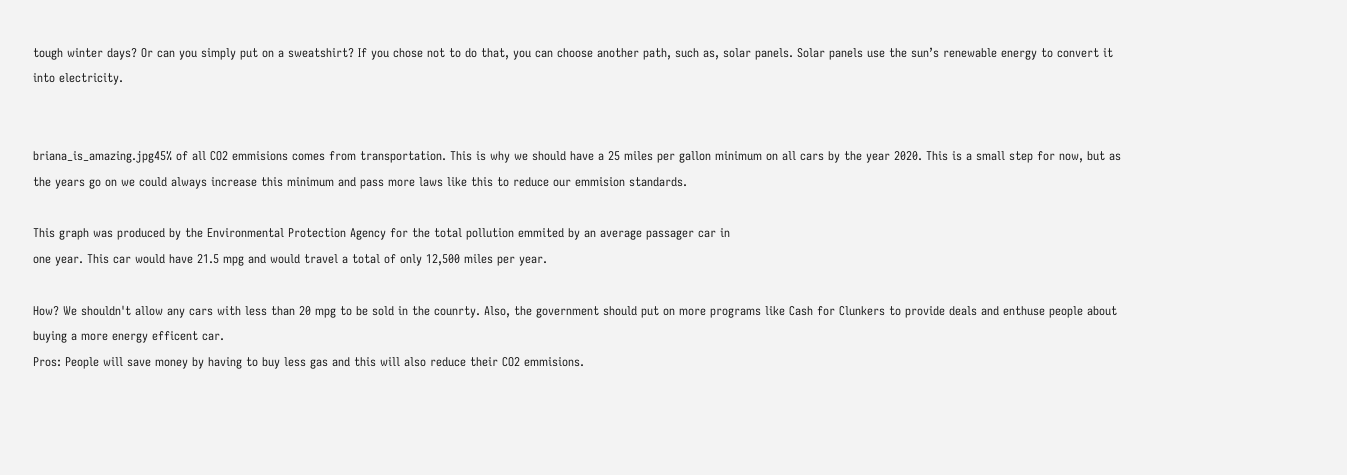tough winter days? Or can you simply put on a sweatshirt? If you chose not to do that, you can choose another path, such as, solar panels. Solar panels use the sun’s renewable energy to convert it into electricity.


briana_is_amazing.jpg45% of all CO2 emmisions comes from transportation. This is why we should have a 25 miles per gallon minimum on all cars by the year 2020. This is a small step for now, but as the years go on we could always increase this minimum and pass more laws like this to reduce our emmision standards.

This graph was produced by the Environmental Protection Agency for the total pollution emmited by an average passager car in
one year. This car would have 21.5 mpg and would travel a total of only 12,500 miles per year.

How? We shouldn't allow any cars with less than 20 mpg to be sold in the counrty. Also, the government should put on more programs like Cash for Clunkers to provide deals and enthuse people about buying a more energy efficent car.
Pros: People will save money by having to buy less gas and this will also reduce their CO2 emmisions.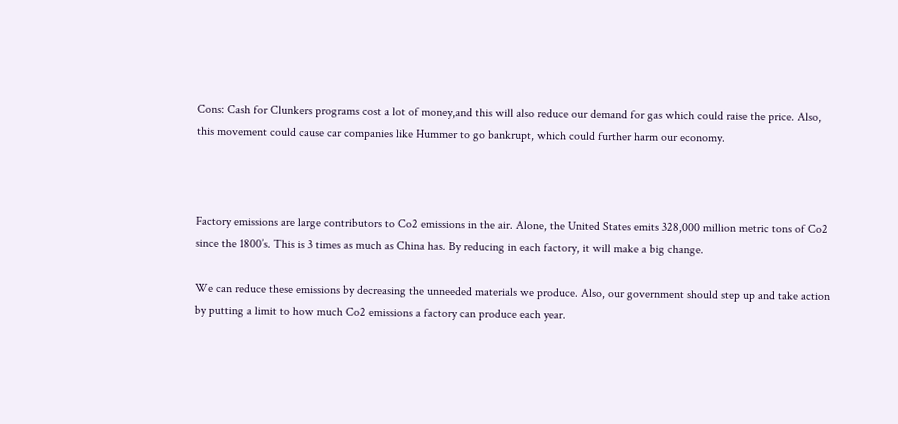Cons: Cash for Clunkers programs cost a lot of money,and this will also reduce our demand for gas which could raise the price. Also, this movement could cause car companies like Hummer to go bankrupt, which could further harm our economy.



Factory emissions are large contributors to Co2 emissions in the air. Alone, the United States emits 328,000 million metric tons of Co2 since the 1800’s. This is 3 times as much as China has. By reducing in each factory, it will make a big change.

We can reduce these emissions by decreasing the unneeded materials we produce. Also, our government should step up and take action by putting a limit to how much Co2 emissions a factory can produce each year.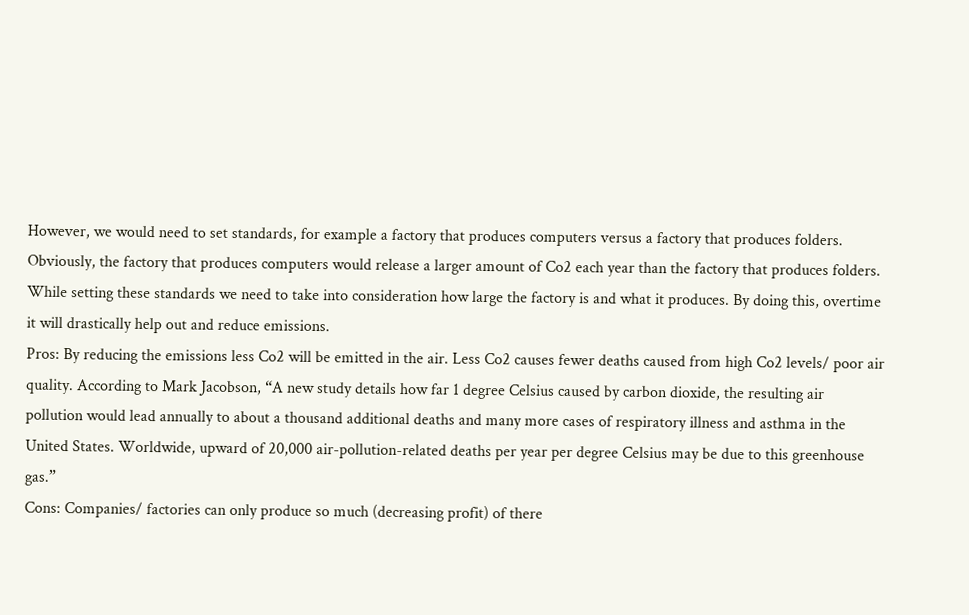However, we would need to set standards, for example a factory that produces computers versus a factory that produces folders. Obviously, the factory that produces computers would release a larger amount of Co2 each year than the factory that produces folders. While setting these standards we need to take into consideration how large the factory is and what it produces. By doing this, overtime it will drastically help out and reduce emissions.
Pros: By reducing the emissions less Co2 will be emitted in the air. Less Co2 causes fewer deaths caused from high Co2 levels/ poor air quality. According to Mark Jacobson, “A new study details how far 1 degree Celsius caused by carbon dioxide, the resulting air pollution would lead annually to about a thousand additional deaths and many more cases of respiratory illness and asthma in the United States. Worldwide, upward of 20,000 air-pollution-related deaths per year per degree Celsius may be due to this greenhouse gas.”
Cons: Companies/ factories can only produce so much (decreasing profit) of there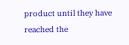product until they have reached the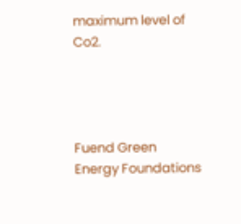maximum level of Co2.




Fuend Green Energy Foundations